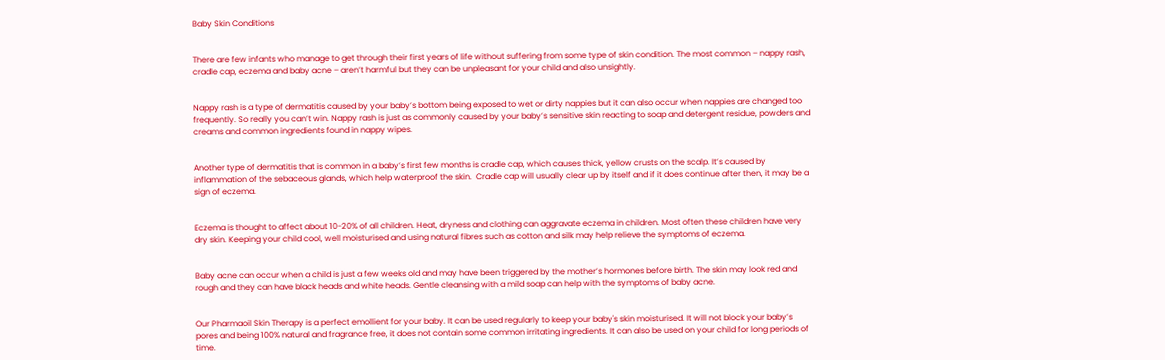Baby Skin Conditions


There are few infants who manage to get through their first years of life without suffering from some type of skin condition. The most common – nappy rash, cradle cap, eczema and baby acne – aren’t harmful but they can be unpleasant for your child and also unsightly.


Nappy rash is a type of dermatitis caused by your baby’s bottom being exposed to wet or dirty nappies but it can also occur when nappies are changed too frequently. So really you can’t win. Nappy rash is just as commonly caused by your baby’s sensitive skin reacting to soap and detergent residue, powders and creams and common ingredients found in nappy wipes.


Another type of dermatitis that is common in a baby’s first few months is cradle cap, which causes thick, yellow crusts on the scalp. It’s caused by inflammation of the sebaceous glands, which help waterproof the skin.  Cradle cap will usually clear up by itself and if it does continue after then, it may be a sign of eczema.


Eczema is thought to affect about 10-20% of all children. Heat, dryness and clothing can aggravate eczema in children. Most often these children have very dry skin. Keeping your child cool, well moisturised and using natural fibres such as cotton and silk may help relieve the symptoms of eczema.


Baby acne can occur when a child is just a few weeks old and may have been triggered by the mother’s hormones before birth. The skin may look red and rough and they can have black heads and white heads. Gentle cleansing with a mild soap can help with the symptoms of baby acne.


Our Pharmaoil Skin Therapy is a perfect emollient for your baby. It can be used regularly to keep your baby's skin moisturised. It will not block your baby’s pores and being 100% natural and fragrance free, it does not contain some common irritating ingredients. It can also be used on your child for long periods of time.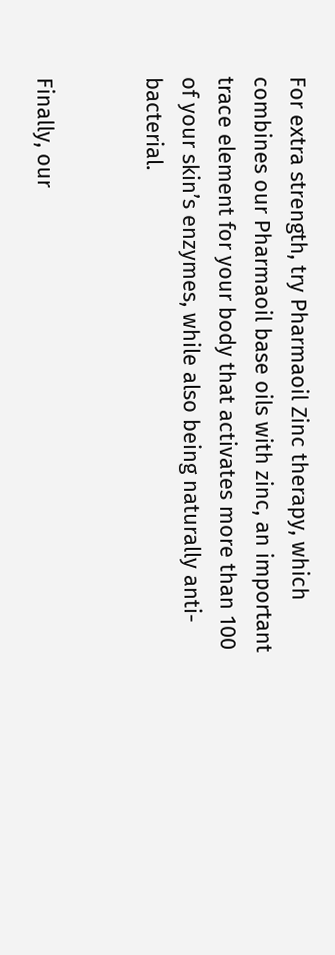For extra strength, try Pharmaoil Zinc therapy, which combines our Pharmaoil base oils with zinc, an important trace element for your body that activates more than 100 of your skin’s enzymes, while also being naturally anti-bacterial.


Finally, our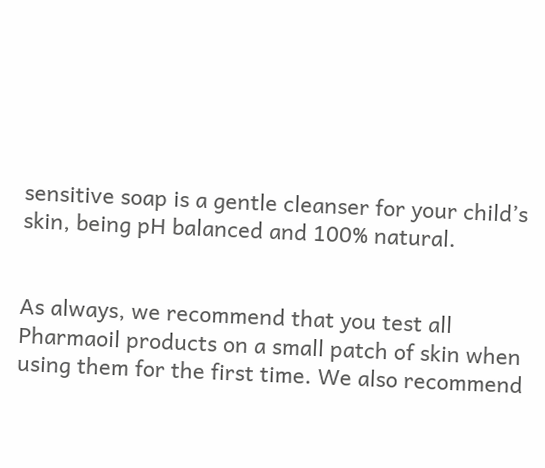sensitive soap is a gentle cleanser for your child’s skin, being pH balanced and 100% natural.


As always, we recommend that you test all Pharmaoil products on a small patch of skin when using them for the first time. We also recommend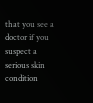that you see a doctor if you suspect a serious skin condition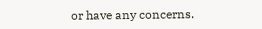or have any concerns.